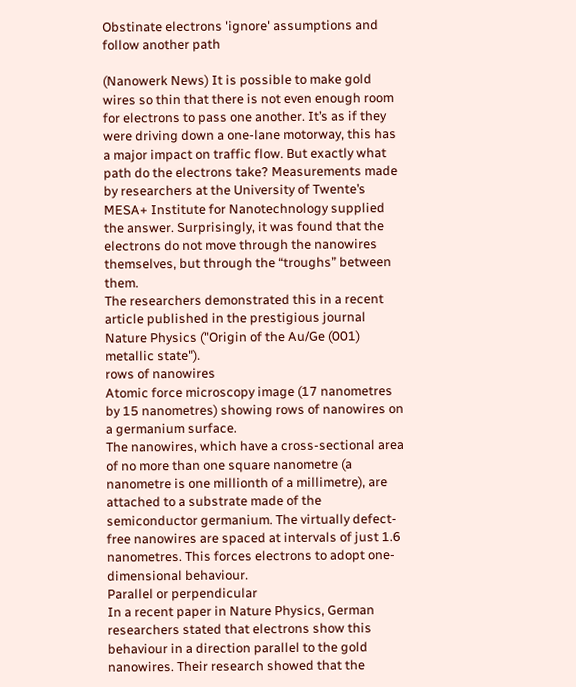Obstinate electrons 'ignore' assumptions and follow another path

(Nanowerk News) It is possible to make gold wires so thin that there is not even enough room for electrons to pass one another. It’s as if they were driving down a one-lane motorway, this has a major impact on traffic flow. But exactly what path do the electrons take? Measurements made by researchers at the University of Twente’s MESA+ Institute for Nanotechnology supplied the answer. Surprisingly, it was found that the electrons do not move through the nanowires themselves, but through the “troughs” between them.
The researchers demonstrated this in a recent article published in the prestigious journal Nature Physics ("Origin of the Au/Ge (001) metallic state").
rows of nanowires
Atomic force microscopy image (17 nanometres by 15 nanometres) showing rows of nanowires on a germanium surface.
The nanowires, which have a cross-sectional area of no more than one square nanometre (a nanometre is one millionth of a millimetre), are attached to a substrate made of the semiconductor germanium. The virtually defect-free nanowires are spaced at intervals of just 1.6 nanometres. This forces electrons to adopt one-dimensional behaviour.
Parallel or perpendicular
In a recent paper in Nature Physics, German researchers stated that electrons show this behaviour in a direction parallel to the gold nanowires. Their research showed that the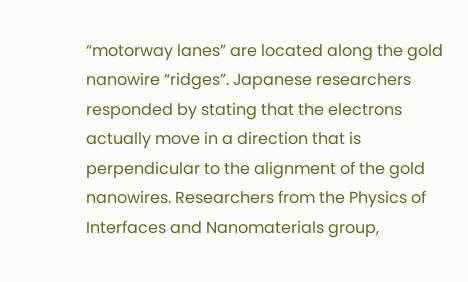“motorway lanes” are located along the gold nanowire “ridges”. Japanese researchers responded by stating that the electrons actually move in a direction that is perpendicular to the alignment of the gold nanowires. Researchers from the Physics of Interfaces and Nanomaterials group,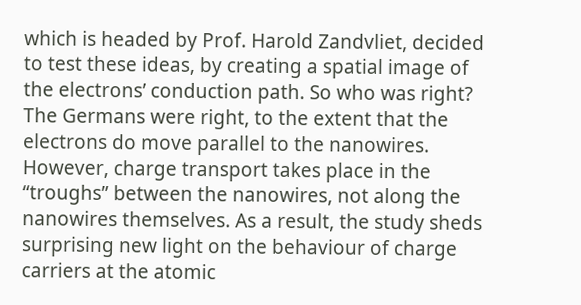which is headed by Prof. Harold Zandvliet, decided to test these ideas, by creating a spatial image of the electrons’ conduction path. So who was right? The Germans were right, to the extent that the electrons do move parallel to the nanowires. However, charge transport takes place in the “troughs” between the nanowires, not along the nanowires themselves. As a result, the study sheds surprising new light on the behaviour of charge carriers at the atomic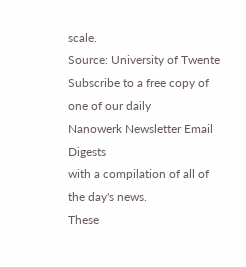scale.
Source: University of Twente
Subscribe to a free copy of one of our daily
Nanowerk Newsletter Email Digests
with a compilation of all of the day's news.
These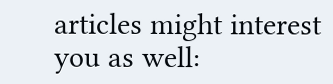articles might interest you as well: